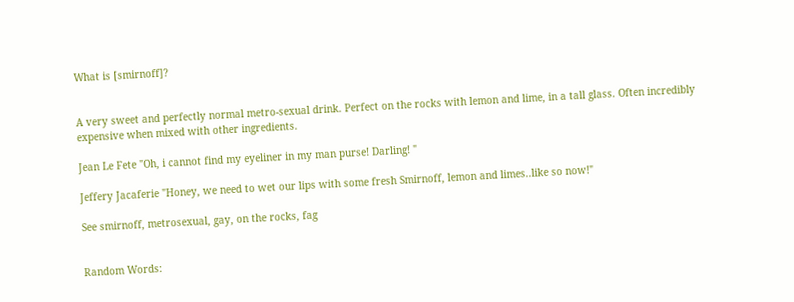What is [smirnoff]?


A very sweet and perfectly normal metro-sexual drink. Perfect on the rocks with lemon and lime, in a tall glass. Often incredibly expensive when mixed with other ingredients.

Jean Le Fete "Oh, i cannot find my eyeliner in my man purse! Darling! "

Jeffery Jacaferie "Honey, we need to wet our lips with some fresh Smirnoff, lemon and limes..like so now!"

See smirnoff, metrosexual, gay, on the rocks, fag


Random Words: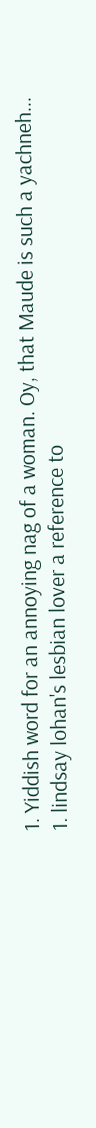1. Yiddish word for an annoying nag of a woman. Oy, that Maude is such a yachneh...
1. lindsay lohan's lesbian lover a reference to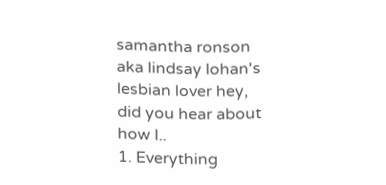samantha ronson aka lindsay lohan's lesbian lover hey, did you hear about how l..
1. Everything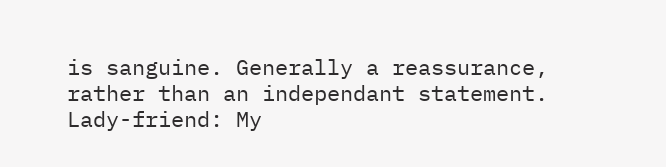is sanguine. Generally a reassurance, rather than an independant statement. Lady-friend: My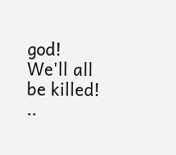god! We'll all be killed! ..